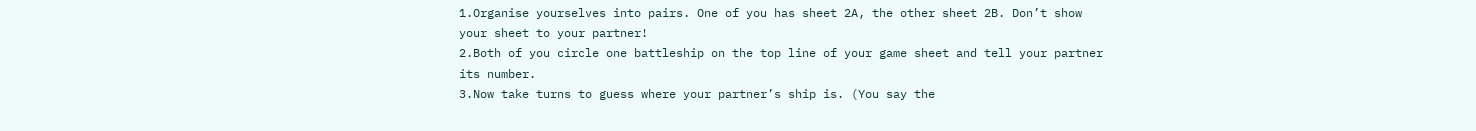1.Organise yourselves into pairs. One of you has sheet 2A, the other sheet 2B. Don’t show
your sheet to your partner!
2.Both of you circle one battleship on the top line of your game sheet and tell your partner
its number.
3.Now take turns to guess where your partner’s ship is. (You say the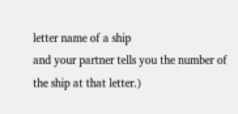letter name of a ship
and your partner tells you the number of the ship at that letter.)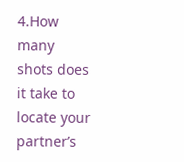4.How many shots does it take to locate your partner’s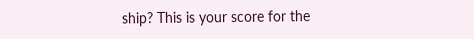ship? This is your score for the